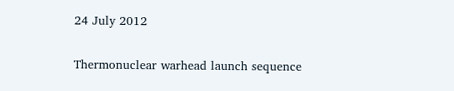24 July 2012

Thermonuclear warhead launch sequence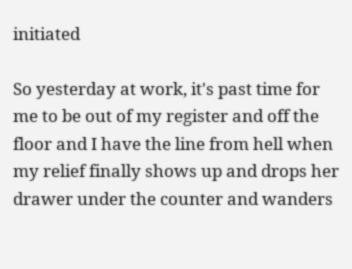initiated

So yesterday at work, it's past time for me to be out of my register and off the floor and I have the line from hell when my relief finally shows up and drops her drawer under the counter and wanders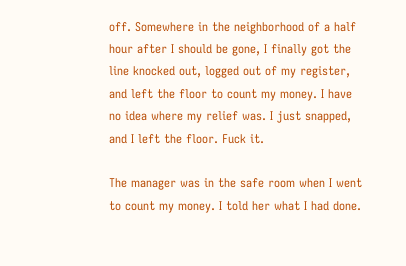off. Somewhere in the neighborhood of a half hour after I should be gone, I finally got the line knocked out, logged out of my register, and left the floor to count my money. I have no idea where my relief was. I just snapped, and I left the floor. Fuck it.

The manager was in the safe room when I went to count my money. I told her what I had done.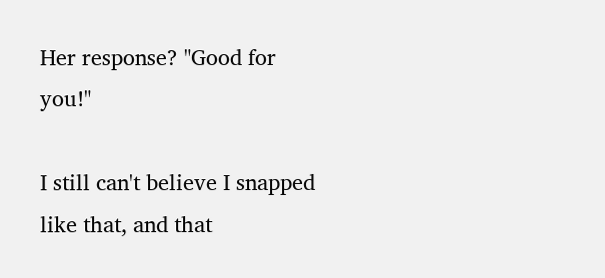Her response? "Good for you!"

I still can't believe I snapped like that, and that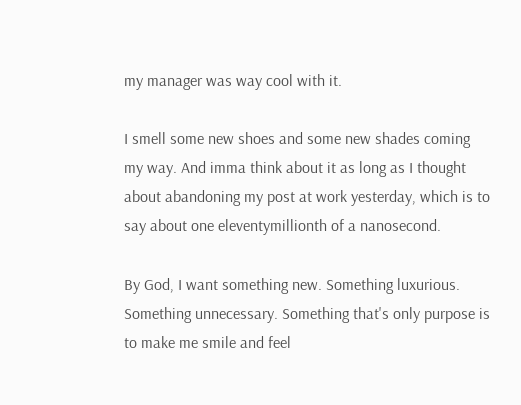my manager was way cool with it.

I smell some new shoes and some new shades coming my way. And imma think about it as long as I thought about abandoning my post at work yesterday, which is to say about one eleventymillionth of a nanosecond.

By God, I want something new. Something luxurious. Something unnecessary. Something that's only purpose is to make me smile and feel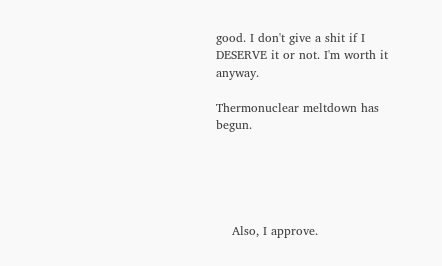good. I don't give a shit if I DESERVE it or not. I'm worth it anyway.

Thermonuclear meltdown has begun.





    Also, I approve.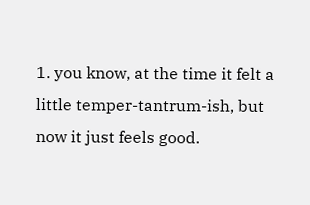1. you know, at the time it felt a little temper-tantrum-ish, but now it just feels good.